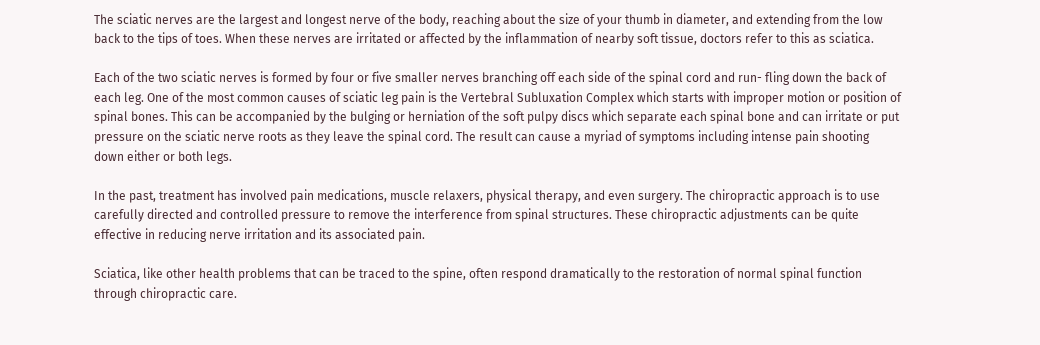The sciatic nerves are the largest and longest nerve of the body, reaching about the size of your thumb in diameter, and extending from the low back to the tips of toes. When these nerves are irritated or affected by the inflammation of nearby soft tissue, doctors refer to this as sciatica.

Each of the two sciatic nerves is formed by four or five smaller nerves branching off each side of the spinal cord and run- fling down the back of each leg. One of the most common causes of sciatic leg pain is the Vertebral Subluxation Complex which starts with improper motion or position of spinal bones. This can be accompanied by the bulging or herniation of the soft pulpy discs which separate each spinal bone and can irritate or put pressure on the sciatic nerve roots as they leave the spinal cord. The result can cause a myriad of symptoms including intense pain shooting down either or both legs.

In the past, treatment has involved pain medications, muscle relaxers, physical therapy, and even surgery. The chiropractic approach is to use carefully directed and controlled pressure to remove the interference from spinal structures. These chiropractic adjustments can be quite effective in reducing nerve irritation and its associated pain.

Sciatica, like other health problems that can be traced to the spine, often respond dramatically to the restoration of normal spinal function through chiropractic care.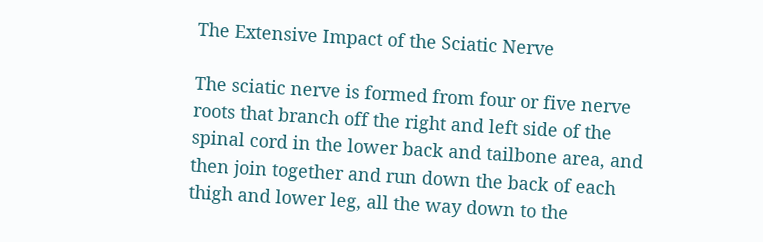The Extensive Impact of the Sciatic Nerve

The sciatic nerve is formed from four or five nerve roots that branch off the right and left side of the spinal cord in the lower back and tailbone area, and then join together and run down the back of each thigh and lower leg, all the way down to the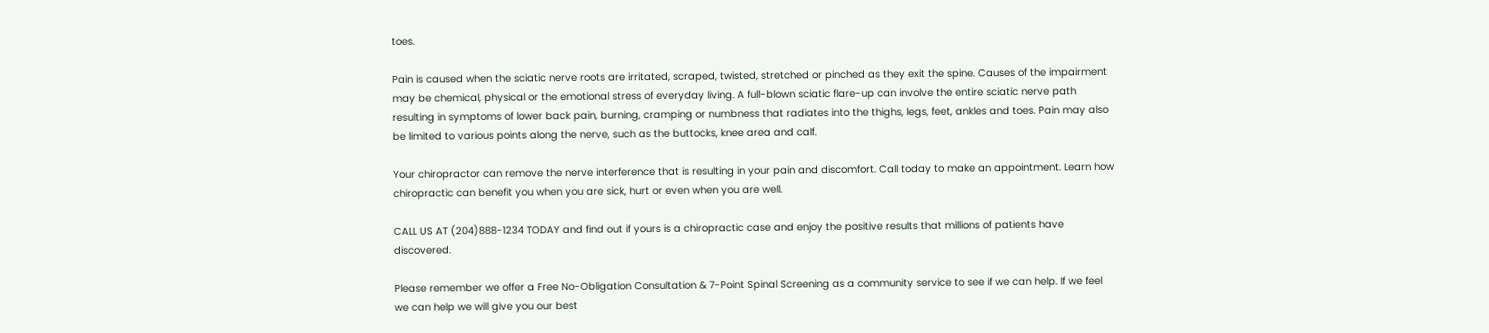toes.

Pain is caused when the sciatic nerve roots are irritated, scraped, twisted, stretched or pinched as they exit the spine. Causes of the impairment may be chemical, physical or the emotional stress of everyday living. A full-blown sciatic flare-up can involve the entire sciatic nerve path resulting in symptoms of lower back pain, burning, cramping or numbness that radiates into the thighs, legs, feet, ankles and toes. Pain may also be limited to various points along the nerve, such as the buttocks, knee area and calf.

Your chiropractor can remove the nerve interference that is resulting in your pain and discomfort. Call today to make an appointment. Learn how chiropractic can benefit you when you are sick, hurt or even when you are well.

CALL US AT (204)888-1234 TODAY and find out if yours is a chiropractic case and enjoy the positive results that millions of patients have discovered.

Please remember we offer a Free No-Obligation Consultation & 7-Point Spinal Screening as a community service to see if we can help. If we feel we can help we will give you our best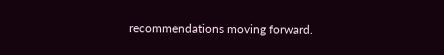recommendations moving forward.